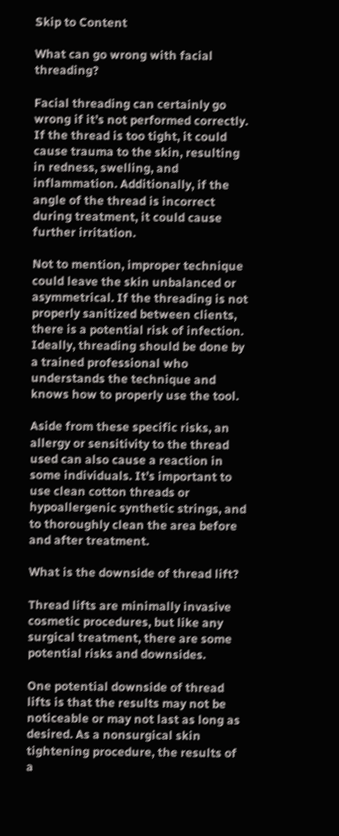Skip to Content

What can go wrong with facial threading?

Facial threading can certainly go wrong if it’s not performed correctly. If the thread is too tight, it could cause trauma to the skin, resulting in redness, swelling, and inflammation. Additionally, if the angle of the thread is incorrect during treatment, it could cause further irritation.

Not to mention, improper technique could leave the skin unbalanced or asymmetrical. If the threading is not properly sanitized between clients, there is a potential risk of infection. Ideally, threading should be done by a trained professional who understands the technique and knows how to properly use the tool.

Aside from these specific risks, an allergy or sensitivity to the thread used can also cause a reaction in some individuals. It’s important to use clean cotton threads or hypoallergenic synthetic strings, and to thoroughly clean the area before and after treatment.

What is the downside of thread lift?

Thread lifts are minimally invasive cosmetic procedures, but like any surgical treatment, there are some potential risks and downsides.

One potential downside of thread lifts is that the results may not be noticeable or may not last as long as desired. As a nonsurgical skin tightening procedure, the results of a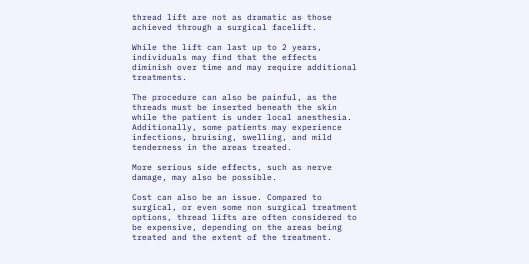thread lift are not as dramatic as those achieved through a surgical facelift.

While the lift can last up to 2 years, individuals may find that the effects diminish over time and may require additional treatments.

The procedure can also be painful, as the threads must be inserted beneath the skin while the patient is under local anesthesia. Additionally, some patients may experience infections, bruising, swelling, and mild tenderness in the areas treated.

More serious side effects, such as nerve damage, may also be possible.

Cost can also be an issue. Compared to surgical, or even some non surgical treatment options, thread lifts are often considered to be expensive, depending on the areas being treated and the extent of the treatment.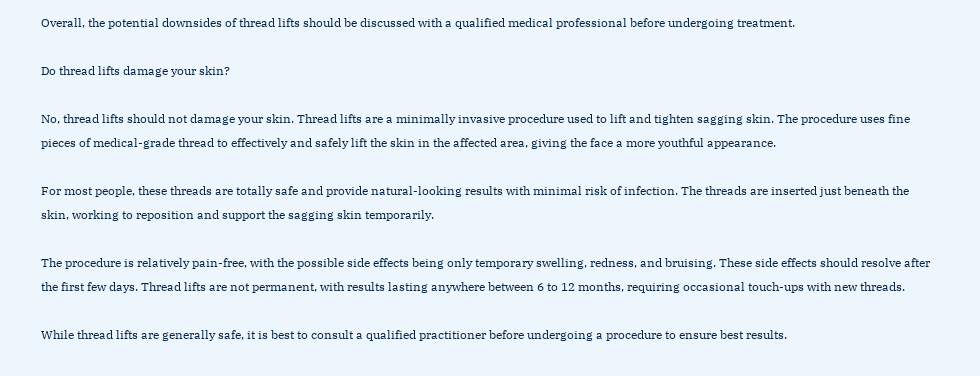Overall, the potential downsides of thread lifts should be discussed with a qualified medical professional before undergoing treatment.

Do thread lifts damage your skin?

No, thread lifts should not damage your skin. Thread lifts are a minimally invasive procedure used to lift and tighten sagging skin. The procedure uses fine pieces of medical-grade thread to effectively and safely lift the skin in the affected area, giving the face a more youthful appearance.

For most people, these threads are totally safe and provide natural-looking results with minimal risk of infection. The threads are inserted just beneath the skin, working to reposition and support the sagging skin temporarily.

The procedure is relatively pain-free, with the possible side effects being only temporary swelling, redness, and bruising. These side effects should resolve after the first few days. Thread lifts are not permanent, with results lasting anywhere between 6 to 12 months, requiring occasional touch-ups with new threads.

While thread lifts are generally safe, it is best to consult a qualified practitioner before undergoing a procedure to ensure best results.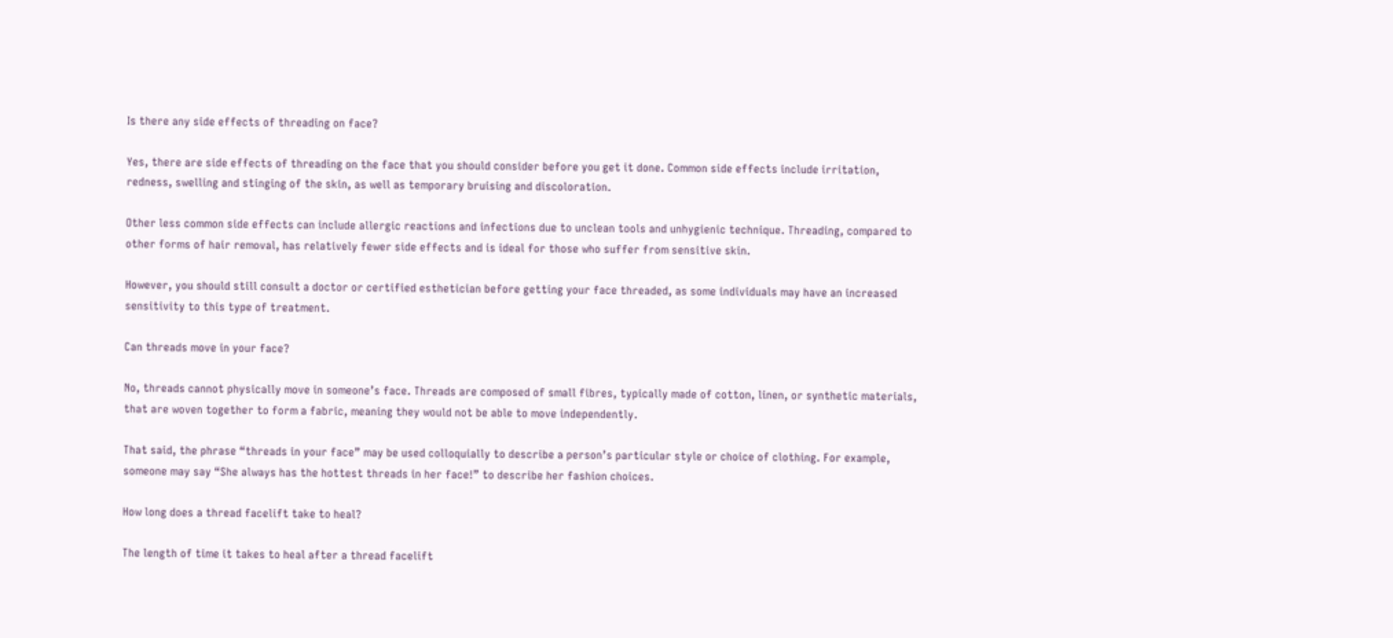Is there any side effects of threading on face?

Yes, there are side effects of threading on the face that you should consider before you get it done. Common side effects include irritation, redness, swelling and stinging of the skin, as well as temporary bruising and discoloration.

Other less common side effects can include allergic reactions and infections due to unclean tools and unhygienic technique. Threading, compared to other forms of hair removal, has relatively fewer side effects and is ideal for those who suffer from sensitive skin.

However, you should still consult a doctor or certified esthetician before getting your face threaded, as some individuals may have an increased sensitivity to this type of treatment.

Can threads move in your face?

No, threads cannot physically move in someone’s face. Threads are composed of small fibres, typically made of cotton, linen, or synthetic materials, that are woven together to form a fabric, meaning they would not be able to move independently.

That said, the phrase “threads in your face” may be used colloquially to describe a person’s particular style or choice of clothing. For example, someone may say “She always has the hottest threads in her face!” to describe her fashion choices.

How long does a thread facelift take to heal?

The length of time it takes to heal after a thread facelift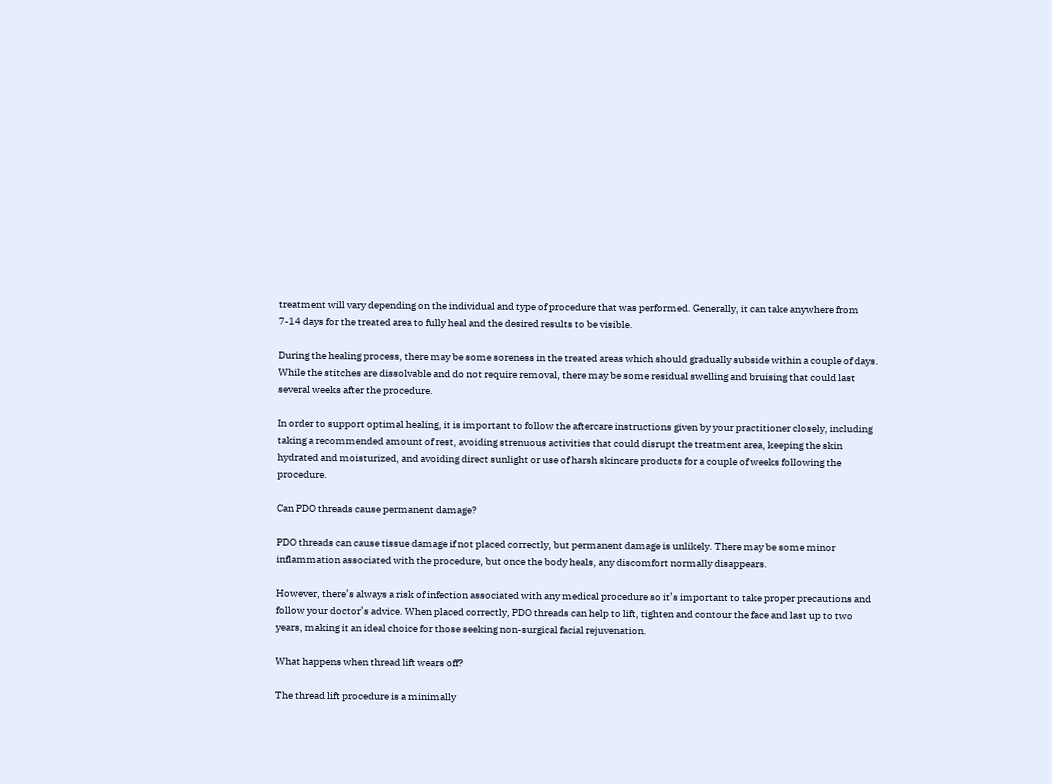treatment will vary depending on the individual and type of procedure that was performed. Generally, it can take anywhere from 7-14 days for the treated area to fully heal and the desired results to be visible.

During the healing process, there may be some soreness in the treated areas which should gradually subside within a couple of days. While the stitches are dissolvable and do not require removal, there may be some residual swelling and bruising that could last several weeks after the procedure.

In order to support optimal healing, it is important to follow the aftercare instructions given by your practitioner closely, including taking a recommended amount of rest, avoiding strenuous activities that could disrupt the treatment area, keeping the skin hydrated and moisturized, and avoiding direct sunlight or use of harsh skincare products for a couple of weeks following the procedure.

Can PDO threads cause permanent damage?

PDO threads can cause tissue damage if not placed correctly, but permanent damage is unlikely. There may be some minor inflammation associated with the procedure, but once the body heals, any discomfort normally disappears.

However, there’s always a risk of infection associated with any medical procedure so it’s important to take proper precautions and follow your doctor’s advice. When placed correctly, PDO threads can help to lift, tighten and contour the face and last up to two years, making it an ideal choice for those seeking non-surgical facial rejuvenation.

What happens when thread lift wears off?

The thread lift procedure is a minimally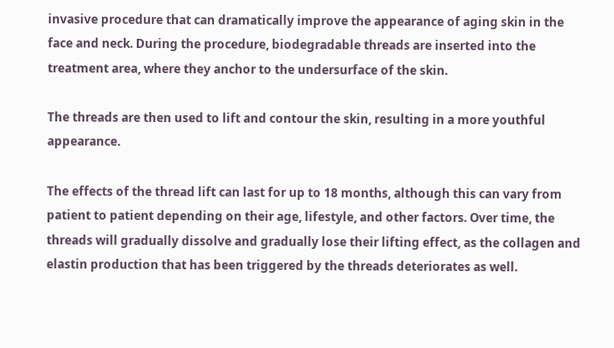invasive procedure that can dramatically improve the appearance of aging skin in the face and neck. During the procedure, biodegradable threads are inserted into the treatment area, where they anchor to the undersurface of the skin.

The threads are then used to lift and contour the skin, resulting in a more youthful appearance.

The effects of the thread lift can last for up to 18 months, although this can vary from patient to patient depending on their age, lifestyle, and other factors. Over time, the threads will gradually dissolve and gradually lose their lifting effect, as the collagen and elastin production that has been triggered by the threads deteriorates as well.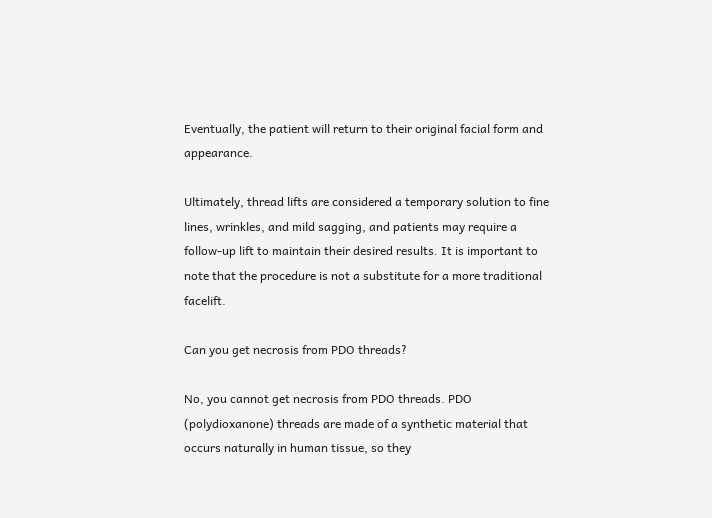Eventually, the patient will return to their original facial form and appearance.

Ultimately, thread lifts are considered a temporary solution to fine lines, wrinkles, and mild sagging, and patients may require a follow-up lift to maintain their desired results. It is important to note that the procedure is not a substitute for a more traditional facelift.

Can you get necrosis from PDO threads?

No, you cannot get necrosis from PDO threads. PDO (polydioxanone) threads are made of a synthetic material that occurs naturally in human tissue, so they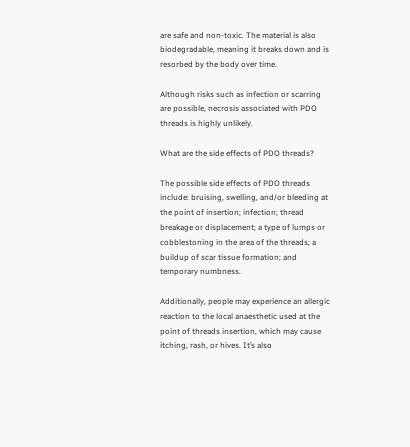are safe and non-toxic. The material is also biodegradable, meaning it breaks down and is resorbed by the body over time.

Although risks such as infection or scarring are possible, necrosis associated with PDO threads is highly unlikely.

What are the side effects of PDO threads?

The possible side effects of PDO threads include: bruising, swelling, and/or bleeding at the point of insertion; infection; thread breakage or displacement; a type of lumps or cobblestoning in the area of the threads; a buildup of scar tissue formation; and temporary numbness.

Additionally, people may experience an allergic reaction to the local anaesthetic used at the point of threads insertion, which may cause itching, rash, or hives. It’s also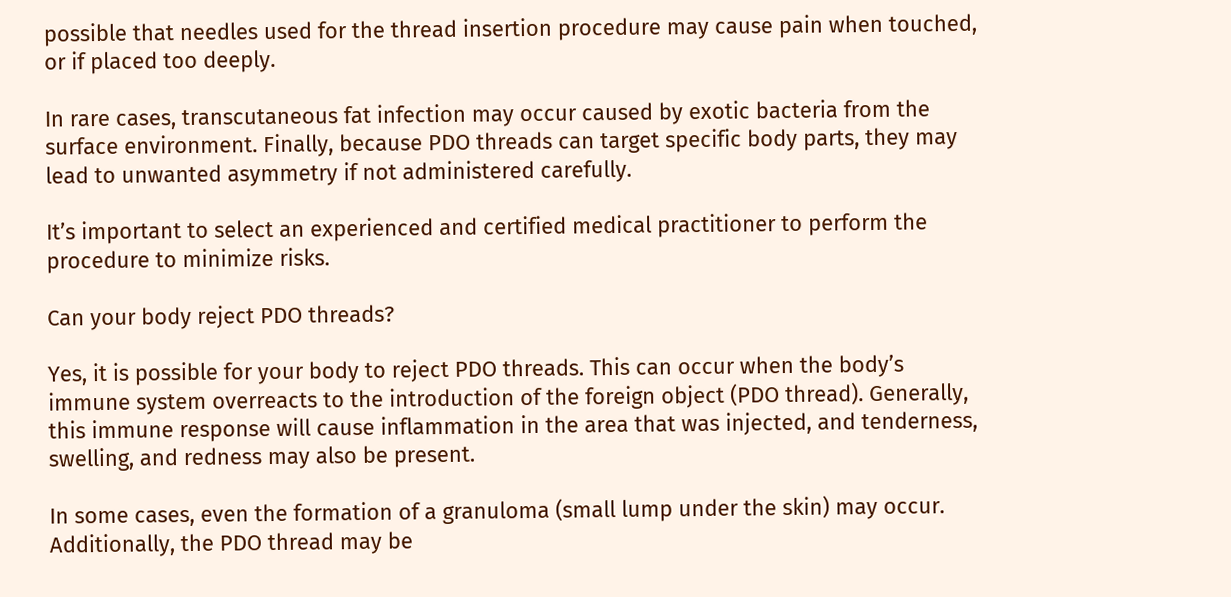possible that needles used for the thread insertion procedure may cause pain when touched, or if placed too deeply.

In rare cases, transcutaneous fat infection may occur caused by exotic bacteria from the surface environment. Finally, because PDO threads can target specific body parts, they may lead to unwanted asymmetry if not administered carefully.

It’s important to select an experienced and certified medical practitioner to perform the procedure to minimize risks.

Can your body reject PDO threads?

Yes, it is possible for your body to reject PDO threads. This can occur when the body’s immune system overreacts to the introduction of the foreign object (PDO thread). Generally, this immune response will cause inflammation in the area that was injected, and tenderness, swelling, and redness may also be present.

In some cases, even the formation of a granuloma (small lump under the skin) may occur. Additionally, the PDO thread may be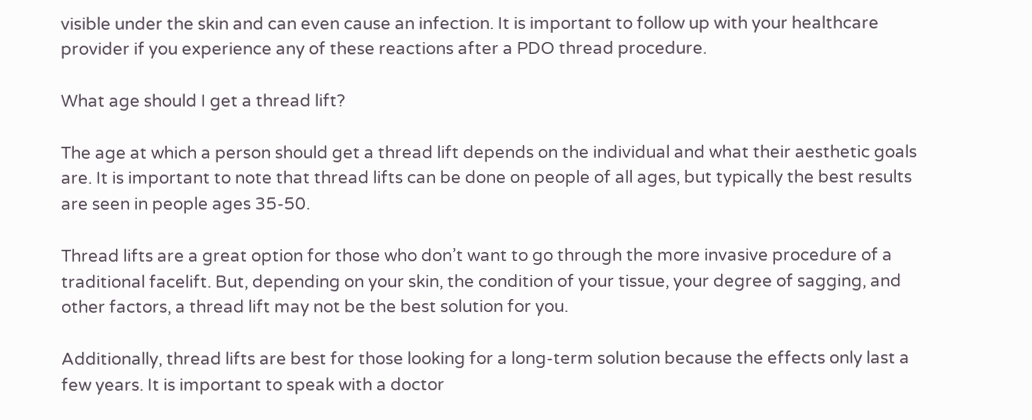visible under the skin and can even cause an infection. It is important to follow up with your healthcare provider if you experience any of these reactions after a PDO thread procedure.

What age should I get a thread lift?

The age at which a person should get a thread lift depends on the individual and what their aesthetic goals are. It is important to note that thread lifts can be done on people of all ages, but typically the best results are seen in people ages 35-50.

Thread lifts are a great option for those who don’t want to go through the more invasive procedure of a traditional facelift. But, depending on your skin, the condition of your tissue, your degree of sagging, and other factors, a thread lift may not be the best solution for you.

Additionally, thread lifts are best for those looking for a long-term solution because the effects only last a few years. It is important to speak with a doctor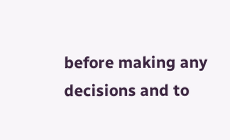before making any decisions and to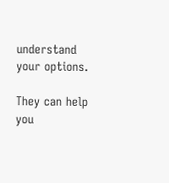understand your options.

They can help you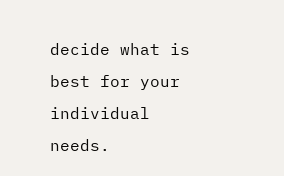decide what is best for your individual needs.